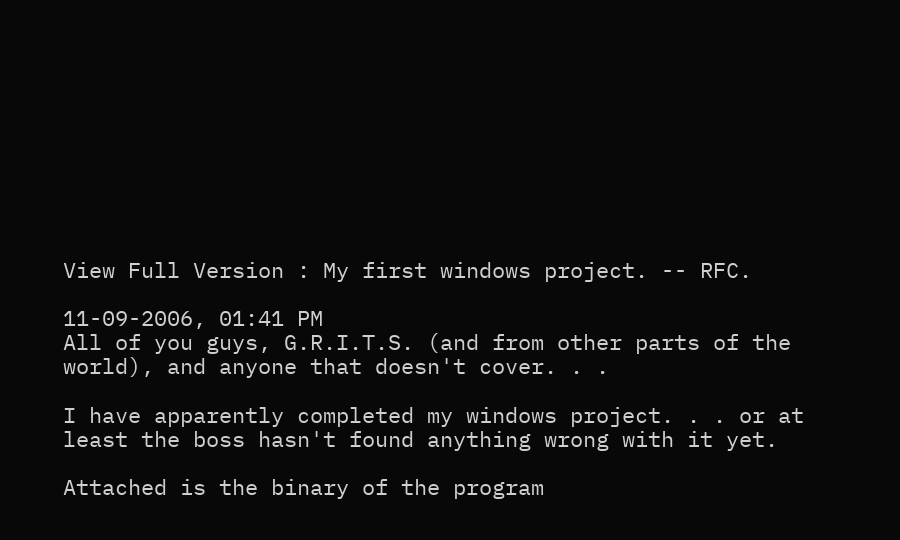View Full Version : My first windows project. -- RFC.

11-09-2006, 01:41 PM
All of you guys, G.R.I.T.S. (and from other parts of the world), and anyone that doesn't cover. . .

I have apparently completed my windows project. . . or at least the boss hasn't found anything wrong with it yet.

Attached is the binary of the program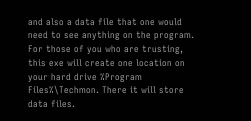and also a data file that one would need to see anything on the program. For those of you who are trusting, this exe will create one location on your hard drive %Program Files%\Techmon. There it will store data files.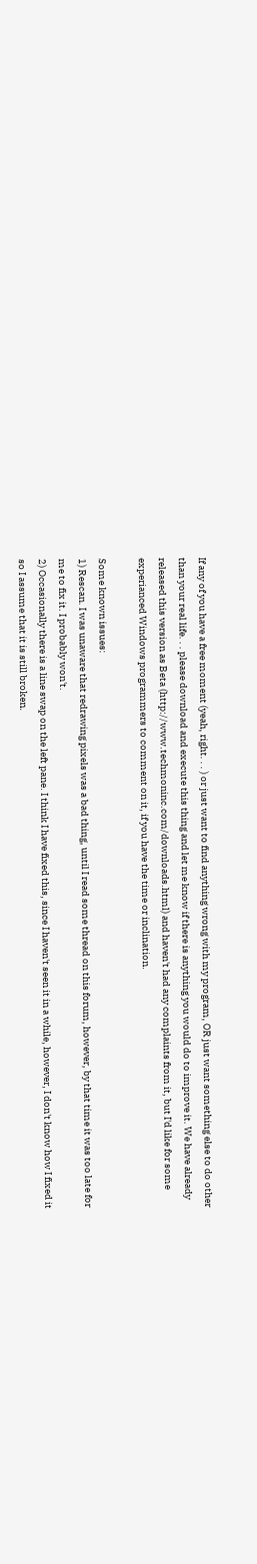If any of you have a free moment (yeah, right. . . ) or just want to find anything wrong with my program, OR just want something else to do other than your real life. . . please download and execute this thing and let me know if there is anything you would do to improve it. We have already released this version as Beta (http://www.techmoninc.com/downloads.html) and haven't had any complaints from it, but I'd like for some experianced Windows programmers to comment on it, if you have the time or inclination.

Some known issues:
1) Rescan. I was unaware that redrawing pixels was a bad thing, until I read some thread on this forum, however, by that time it was too late for me to fix it. I probably won't.
2) Occasionally there is a line swap on the left pane. I think I have fixed this, since I haven't seen it in a while, however, I don't know how I fixed it so I assume that it is still broken.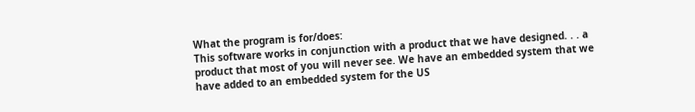What the program is for/does:
This software works in conjunction with a product that we have designed. . . a product that most of you will never see. We have an embedded system that we have added to an embedded system for the US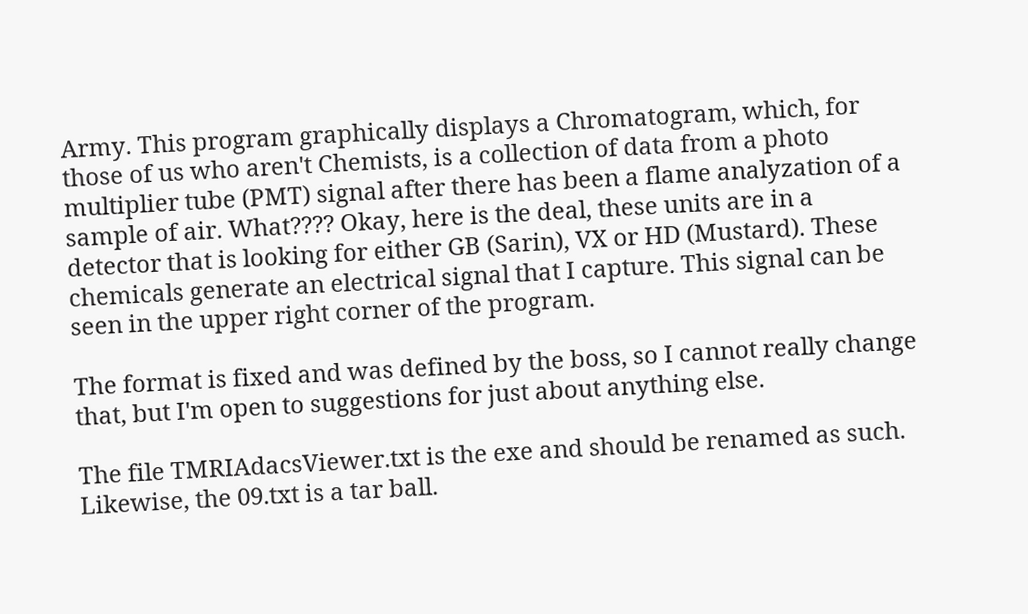Army. This program graphically displays a Chromatogram, which, for those of us who aren't Chemists, is a collection of data from a photo multiplier tube (PMT) signal after there has been a flame analyzation of a sample of air. What???? Okay, here is the deal, these units are in a detector that is looking for either GB (Sarin), VX or HD (Mustard). These chemicals generate an electrical signal that I capture. This signal can be seen in the upper right corner of the program.

The format is fixed and was defined by the boss, so I cannot really change that, but I'm open to suggestions for just about anything else.

The file TMRIAdacsViewer.txt is the exe and should be renamed as such. Likewise, the 09.txt is a tar ball.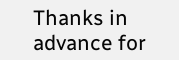Thanks in advance for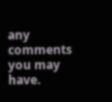any comments you may have.